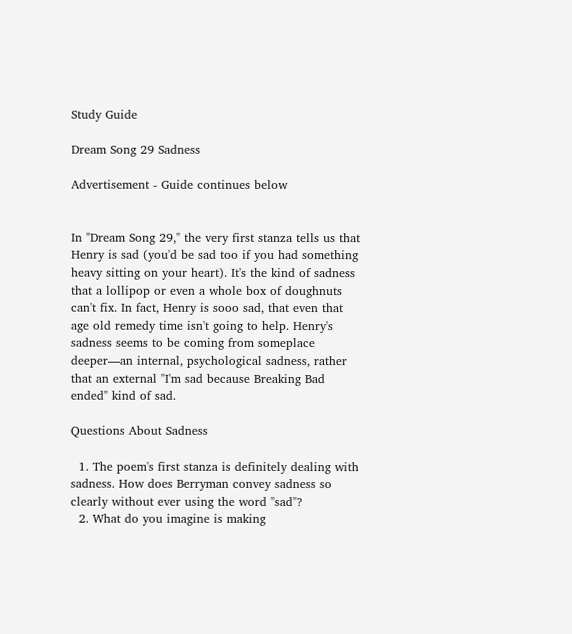Study Guide

Dream Song 29 Sadness

Advertisement - Guide continues below


In "Dream Song 29," the very first stanza tells us that Henry is sad (you'd be sad too if you had something heavy sitting on your heart). It's the kind of sadness that a lollipop or even a whole box of doughnuts can't fix. In fact, Henry is sooo sad, that even that age old remedy time isn't going to help. Henry's sadness seems to be coming from someplace deeper—an internal, psychological sadness, rather that an external "I'm sad because Breaking Bad ended" kind of sad.

Questions About Sadness

  1. The poem's first stanza is definitely dealing with sadness. How does Berryman convey sadness so clearly without ever using the word "sad"?
  2. What do you imagine is making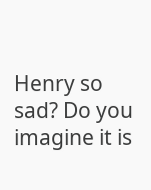Henry so sad? Do you imagine it is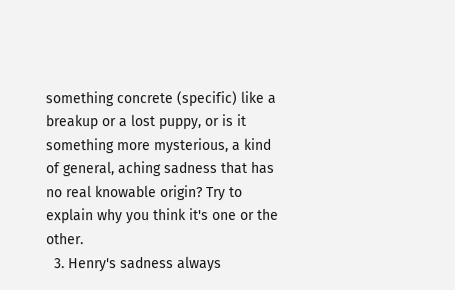something concrete (specific) like a breakup or a lost puppy, or is it something more mysterious, a kind of general, aching sadness that has no real knowable origin? Try to explain why you think it's one or the other.
  3. Henry's sadness always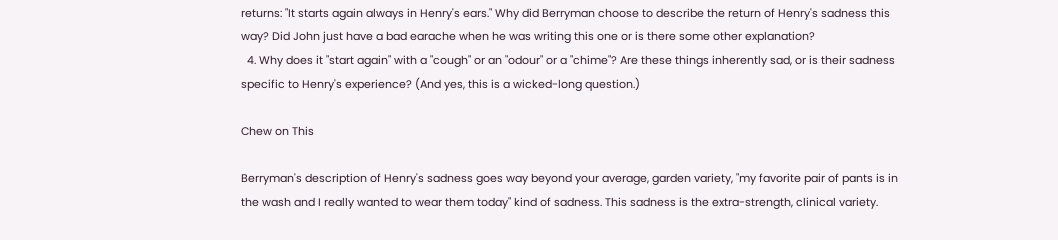returns: "It starts again always in Henry's ears." Why did Berryman choose to describe the return of Henry's sadness this way? Did John just have a bad earache when he was writing this one or is there some other explanation?
  4. Why does it "start again" with a "cough" or an "odour" or a "chime"? Are these things inherently sad, or is their sadness specific to Henry's experience? (And yes, this is a wicked-long question.)

Chew on This

Berryman's description of Henry's sadness goes way beyond your average, garden variety, "my favorite pair of pants is in the wash and I really wanted to wear them today" kind of sadness. This sadness is the extra-strength, clinical variety.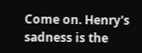Come on. Henry's sadness is the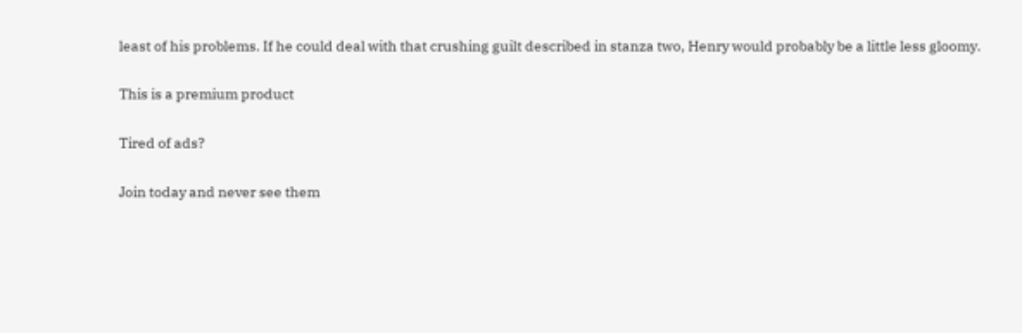least of his problems. If he could deal with that crushing guilt described in stanza two, Henry would probably be a little less gloomy.

This is a premium product

Tired of ads?

Join today and never see them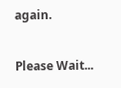again.

Please Wait...